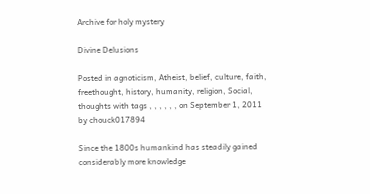Archive for holy mystery

Divine Delusions

Posted in agnoticism, Atheist, belief, culture, faith, freethought, history, humanity, religion, Social, thoughts with tags , , , , , , on September 1, 2011 by chouck017894

Since the 1800s humankind has steadily gained considerably more knowledge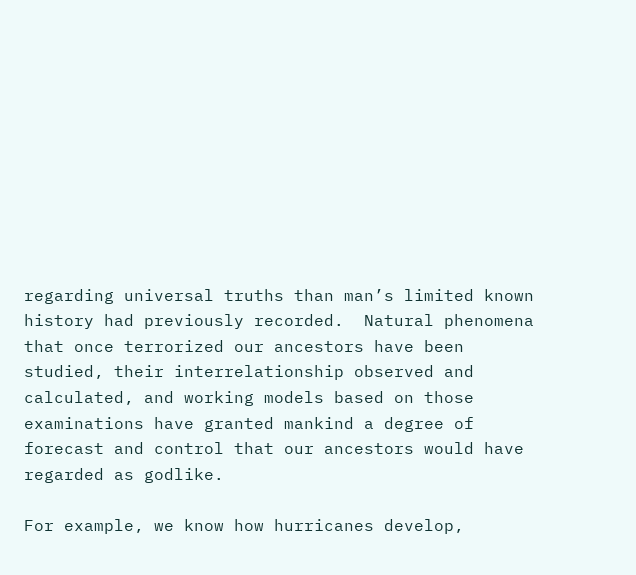regarding universal truths than man’s limited known history had previously recorded.  Natural phenomena that once terrorized our ancestors have been studied, their interrelationship observed and calculated, and working models based on those examinations have granted mankind a degree of forecast and control that our ancestors would have regarded as godlike.

For example, we know how hurricanes develop,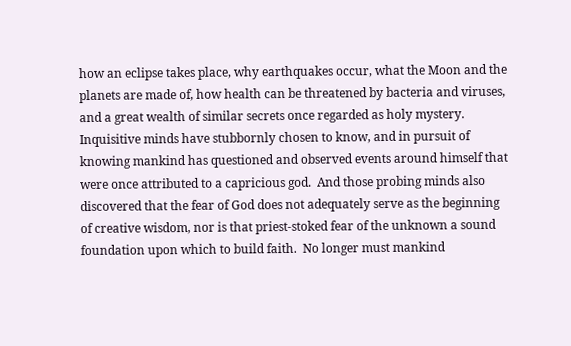how an eclipse takes place, why earthquakes occur, what the Moon and the planets are made of, how health can be threatened by bacteria and viruses, and a great wealth of similar secrets once regarded as holy mystery.  Inquisitive minds have stubbornly chosen to know, and in pursuit of knowing mankind has questioned and observed events around himself that were once attributed to a capricious god.  And those probing minds also discovered that the fear of God does not adequately serve as the beginning of creative wisdom, nor is that priest-stoked fear of the unknown a sound foundation upon which to build faith.  No longer must mankind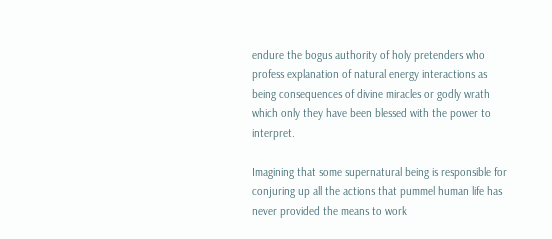endure the bogus authority of holy pretenders who profess explanation of natural energy interactions as being consequences of divine miracles or godly wrath which only they have been blessed with the power to interpret.

Imagining that some supernatural being is responsible for conjuring up all the actions that pummel human life has never provided the means to work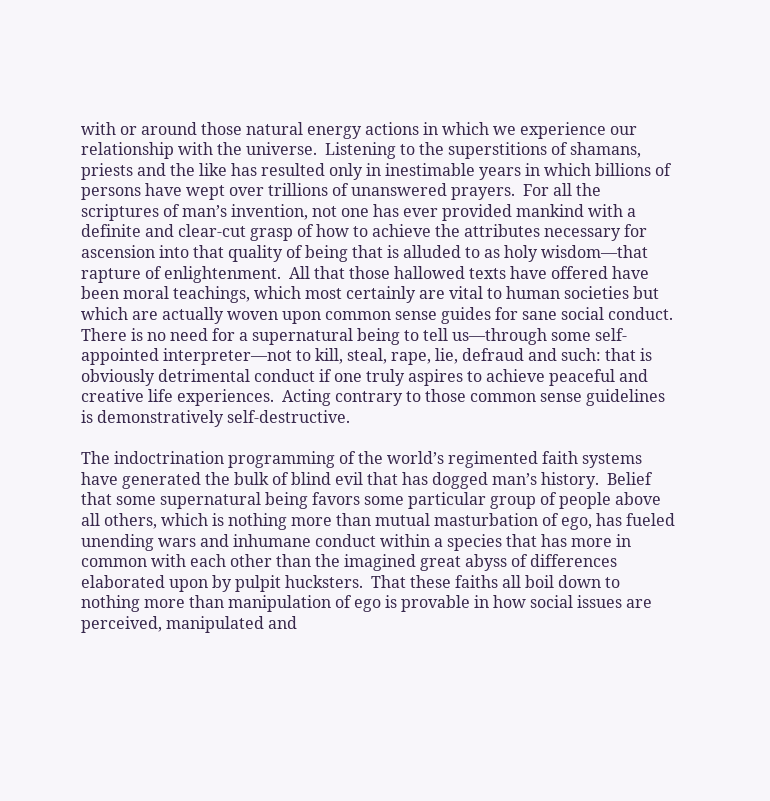with or around those natural energy actions in which we experience our relationship with the universe.  Listening to the superstitions of shamans, priests and the like has resulted only in inestimable years in which billions of persons have wept over trillions of unanswered prayers.  For all the scriptures of man’s invention, not one has ever provided mankind with a definite and clear-cut grasp of how to achieve the attributes necessary for ascension into that quality of being that is alluded to as holy wisdom—that rapture of enlightenment.  All that those hallowed texts have offered have been moral teachings, which most certainly are vital to human societies but which are actually woven upon common sense guides for sane social conduct.  There is no need for a supernatural being to tell us—through some self-appointed interpreter—not to kill, steal, rape, lie, defraud and such: that is obviously detrimental conduct if one truly aspires to achieve peaceful and creative life experiences.  Acting contrary to those common sense guidelines is demonstratively self-destructive.

The indoctrination programming of the world’s regimented faith systems have generated the bulk of blind evil that has dogged man’s history.  Belief that some supernatural being favors some particular group of people above all others, which is nothing more than mutual masturbation of ego, has fueled unending wars and inhumane conduct within a species that has more in common with each other than the imagined great abyss of differences elaborated upon by pulpit hucksters.  That these faiths all boil down to nothing more than manipulation of ego is provable in how social issues are perceived, manipulated and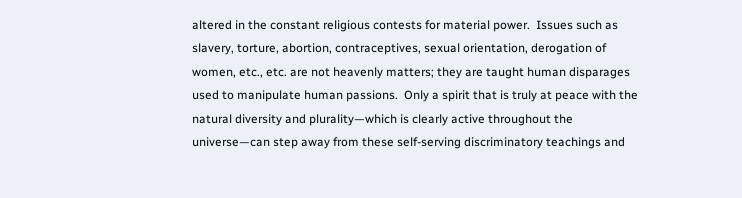altered in the constant religious contests for material power.  Issues such as slavery, torture, abortion, contraceptives, sexual orientation, derogation of women, etc., etc. are not heavenly matters; they are taught human disparages used to manipulate human passions.  Only a spirit that is truly at peace with the natural diversity and plurality—which is clearly active throughout the universe—can step away from these self-serving discriminatory teachings and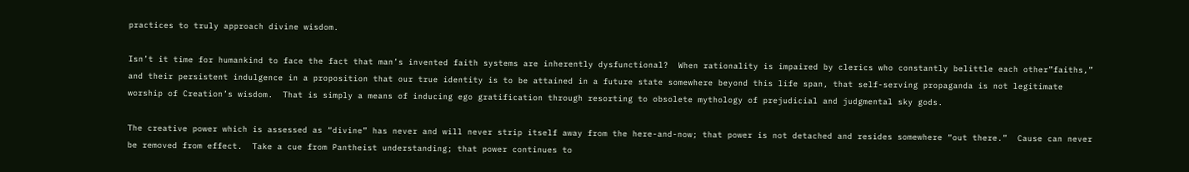practices to truly approach divine wisdom.

Isn’t it time for humankind to face the fact that man’s invented faith systems are inherently dysfunctional?  When rationality is impaired by clerics who constantly belittle each other”faiths,” and their persistent indulgence in a proposition that our true identity is to be attained in a future state somewhere beyond this life span, that self-serving propaganda is not legitimate worship of Creation’s wisdom.  That is simply a means of inducing ego gratification through resorting to obsolete mythology of prejudicial and judgmental sky gods.

The creative power which is assessed as “divine” has never and will never strip itself away from the here-and-now; that power is not detached and resides somewhere “out there.”  Cause can never be removed from effect.  Take a cue from Pantheist understanding; that power continues to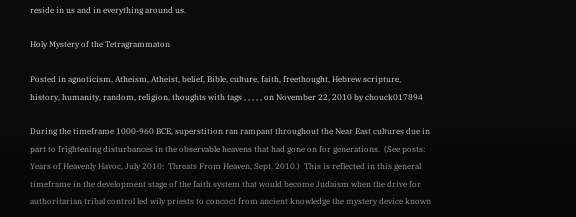reside in us and in everything around us.

Holy Mystery of the Tetragrammaton

Posted in agnoticism, Atheism, Atheist, belief, Bible, culture, faith, freethought, Hebrew scripture, history, humanity, random, religion, thoughts with tags , , , , , on November 22, 2010 by chouck017894

During the timeframe 1000-960 BCE, superstition ran rampant throughout the Near East cultures due in part to frightening disturbances in the observable heavens that had gone on for generations.  (See posts: Years of Heavenly Havoc, July 2010:  Threats From Heaven, Sept. 2010.)  This is reflected in this general timeframe in the development stage of the faith system that would become Judaism when the drive for authoritarian tribal control led wily priests to concoct from ancient knowledge the mystery device known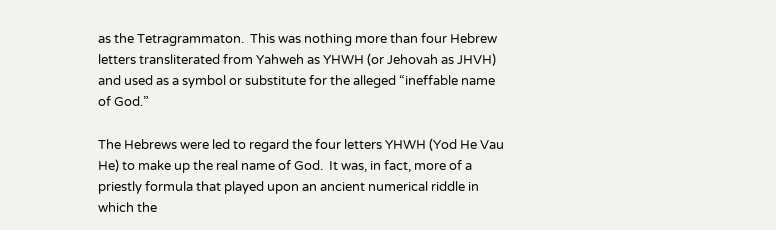as the Tetragrammaton.  This was nothing more than four Hebrew letters transliterated from Yahweh as YHWH (or Jehovah as JHVH) and used as a symbol or substitute for the alleged “ineffable name of God.”

The Hebrews were led to regard the four letters YHWH (Yod He Vau He) to make up the real name of God.  It was, in fact, more of a priestly formula that played upon an ancient numerical riddle in which the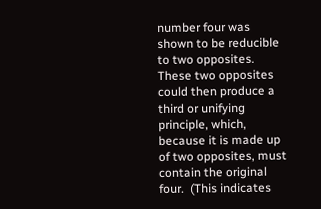number four was shown to be reducible to two opposites.  These two opposites could then produce a third or unifying principle, which, because it is made up of two opposites, must contain the original four.  (This indicates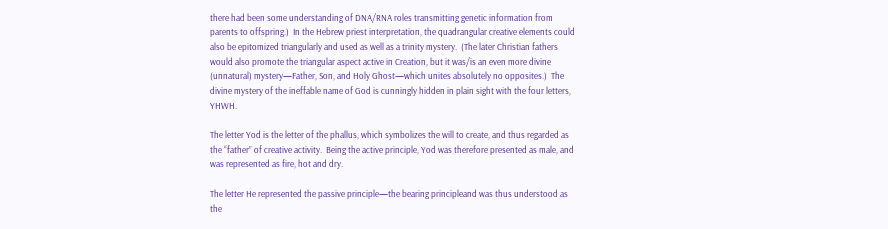there had been some understanding of DNA/RNA roles transmitting genetic information from parents to offspring.)  In the Hebrew priest interpretation, the quadrangular creative elements could also be epitomized triangularly and used as well as a trinity mystery.  (The later Christian fathers would also promote the triangular aspect active in Creation, but it was/is an even more divine (unnatural) mystery—Father, Son, and Holy Ghost—which unites absolutely no opposites.)  The divine mystery of the ineffable name of God is cunningly hidden in plain sight with the four letters, YHWH.

The letter Yod is the letter of the phallus, which symbolizes the will to create, and thus regarded as the “father” of creative activity.  Being the active principle, Yod was therefore presented as male, and was represented as fire, hot and dry.

The letter He represented the passive principle—the bearing principleand was thus understood as the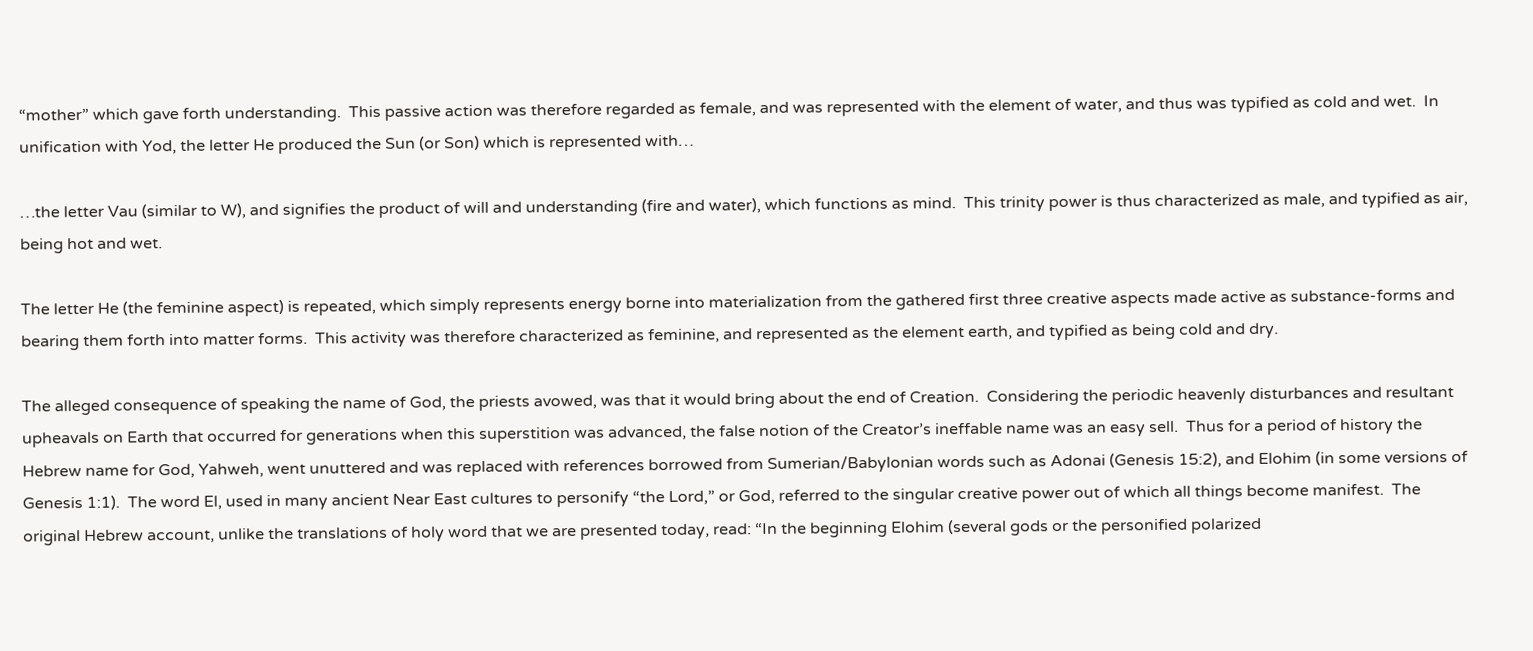“mother” which gave forth understanding.  This passive action was therefore regarded as female, and was represented with the element of water, and thus was typified as cold and wet.  In unification with Yod, the letter He produced the Sun (or Son) which is represented with…

…the letter Vau (similar to W), and signifies the product of will and understanding (fire and water), which functions as mind.  This trinity power is thus characterized as male, and typified as air, being hot and wet.

The letter He (the feminine aspect) is repeated, which simply represents energy borne into materialization from the gathered first three creative aspects made active as substance-forms and bearing them forth into matter forms.  This activity was therefore characterized as feminine, and represented as the element earth, and typified as being cold and dry.

The alleged consequence of speaking the name of God, the priests avowed, was that it would bring about the end of Creation.  Considering the periodic heavenly disturbances and resultant upheavals on Earth that occurred for generations when this superstition was advanced, the false notion of the Creator’s ineffable name was an easy sell.  Thus for a period of history the Hebrew name for God, Yahweh, went unuttered and was replaced with references borrowed from Sumerian/Babylonian words such as Adonai (Genesis 15:2), and Elohim (in some versions of Genesis 1:1).  The word El, used in many ancient Near East cultures to personify “the Lord,” or God, referred to the singular creative power out of which all things become manifest.  The original Hebrew account, unlike the translations of holy word that we are presented today, read: “In the beginning Elohim (several gods or the personified polarized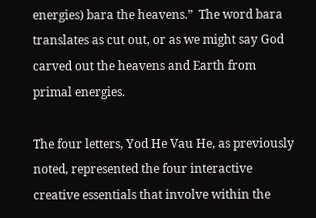energies) bara the heavens.”  The word bara translates as cut out, or as we might say God carved out the heavens and Earth from primal energies.

The four letters, Yod He Vau He, as previously noted, represented the four interactive creative essentials that involve within the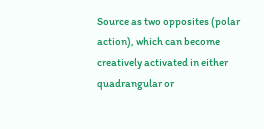Source as two opposites (polar action), which can become creatively activated in either quadrangular or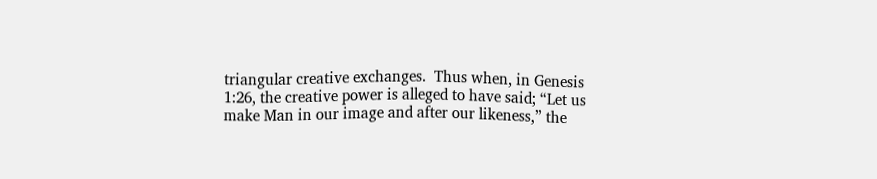triangular creative exchanges.  Thus when, in Genesis 1:26, the creative power is alleged to have said; “Let us make Man in our image and after our likeness,” the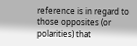reference is in regard to those opposites (or polarities) that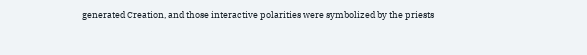generated Creation, and those interactive polarities were symbolized by the priests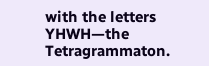with the letters YHWH—the Tetragrammaton.